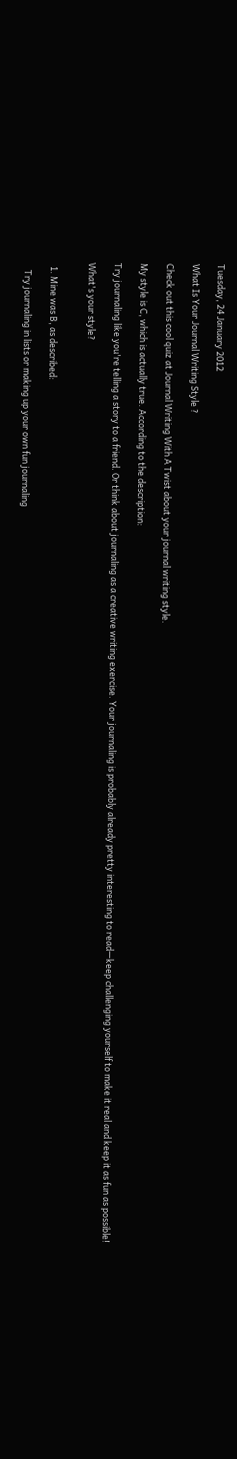Tuesday, 24 January 2012

What Is Your Journal Writing Style ?

Check out this cool quiz at Journal Writing With A Twist about your journal writing style.

My style is C, which is actually true. According to the description:

Try journaling like you're telling a story to a friend. Or think about journaling as a creative writing exercise. Your journaling is probably already pretty interesting to read—keep challenging yourself to make it real and keep it as fun as possible!

What's your style?


  1. Mine was B, as described:

    Try journaling in lists or making up your own fun journaling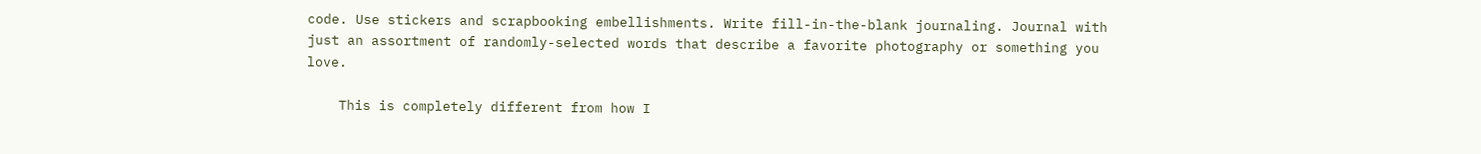code. Use stickers and scrapbooking embellishments. Write fill-in-the-blank journaling. Journal with just an assortment of randomly-selected words that describe a favorite photography or something you love.

    This is completely different from how I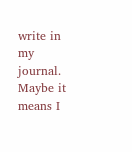write in my journal. Maybe it means I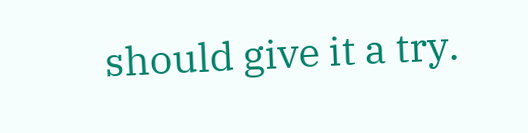should give it a try.